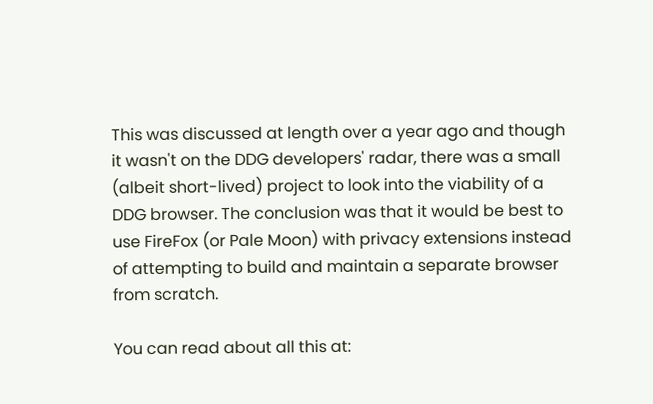This was discussed at length over a year ago and though it wasn't on the DDG developers' radar, there was a small (albeit short-lived) project to look into the viability of a DDG browser. The conclusion was that it would be best to use FireFox (or Pale Moon) with privacy extensions instead of attempting to build and maintain a separate browser from scratch.

You can read about all this at: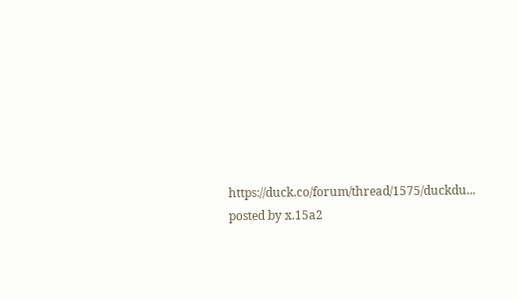https://duck.co/forum/thread/1575/duckdu...
posted by x.15a2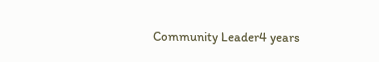Community Leader4 years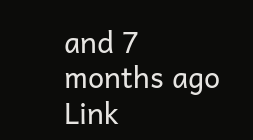and 7 months ago Link